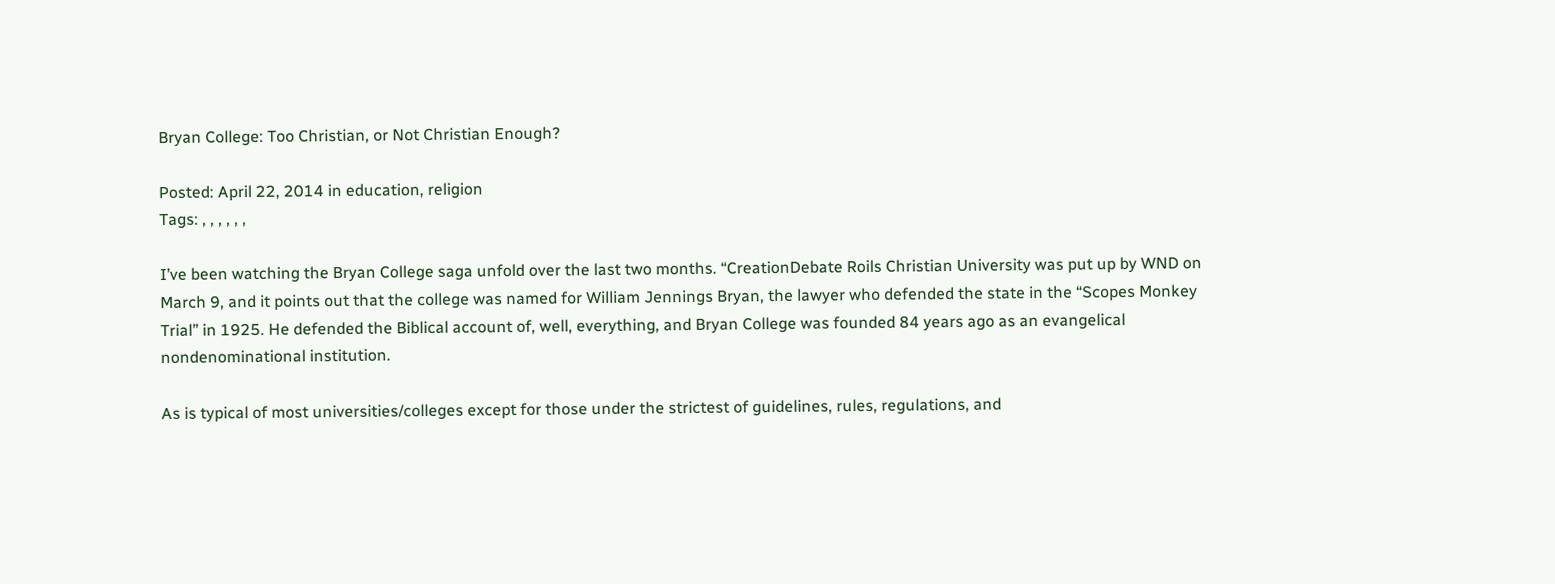Bryan College: Too Christian, or Not Christian Enough?

Posted: April 22, 2014 in education, religion
Tags: , , , , , ,

I’ve been watching the Bryan College saga unfold over the last two months. “CreationDebate Roils Christian University was put up by WND on March 9, and it points out that the college was named for William Jennings Bryan, the lawyer who defended the state in the “Scopes Monkey Trial” in 1925. He defended the Biblical account of, well, everything, and Bryan College was founded 84 years ago as an evangelical nondenominational institution.

As is typical of most universities/colleges except for those under the strictest of guidelines, rules, regulations, and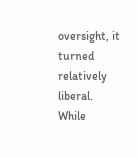oversight, it turned relatively liberal. While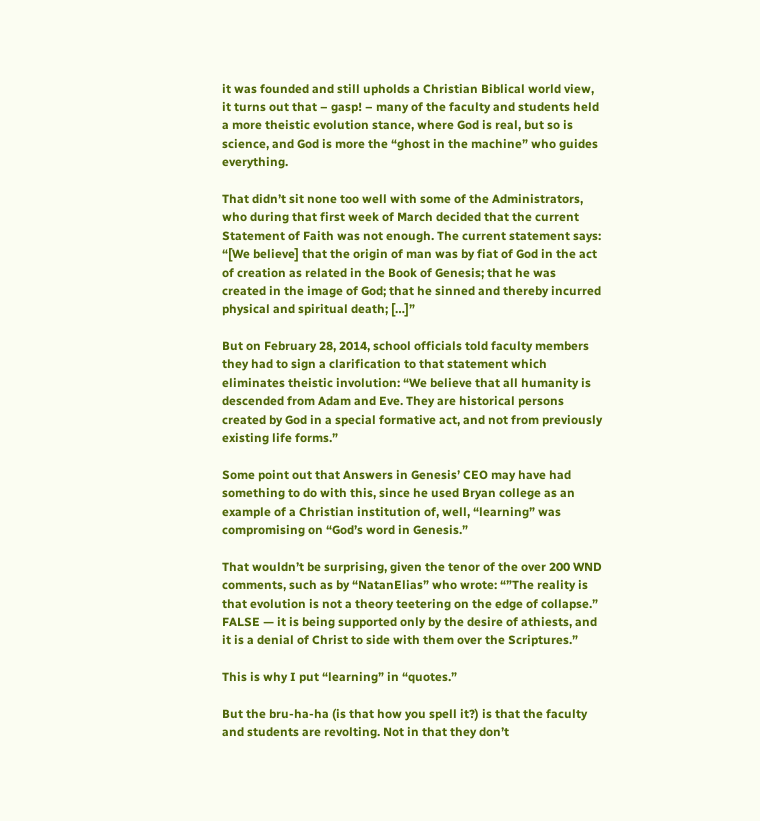it was founded and still upholds a Christian Biblical world view, it turns out that – gasp! – many of the faculty and students held a more theistic evolution stance, where God is real, but so is science, and God is more the “ghost in the machine” who guides everything.

That didn’t sit none too well with some of the Administrators, who during that first week of March decided that the current Statement of Faith was not enough. The current statement says: “[We believe] that the origin of man was by fiat of God in the act of creation as related in the Book of Genesis; that he was created in the image of God; that he sinned and thereby incurred physical and spiritual death; […]”

But on February 28, 2014, school officials told faculty members they had to sign a clarification to that statement which eliminates theistic involution: “We believe that all humanity is descended from Adam and Eve. They are historical persons created by God in a special formative act, and not from previously existing life forms.”

Some point out that Answers in Genesis’ CEO may have had something to do with this, since he used Bryan college as an example of a Christian institution of, well, “learning” was compromising on “God’s word in Genesis.”

That wouldn’t be surprising, given the tenor of the over 200 WND comments, such as by “NatanElias” who wrote: “”The reality is that evolution is not a theory teetering on the edge of collapse.”
FALSE — it is being supported only by the desire of athiests, and it is a denial of Christ to side with them over the Scriptures.”

This is why I put “learning” in “quotes.”

But the bru-ha-ha (is that how you spell it?) is that the faculty and students are revolting. Not in that they don’t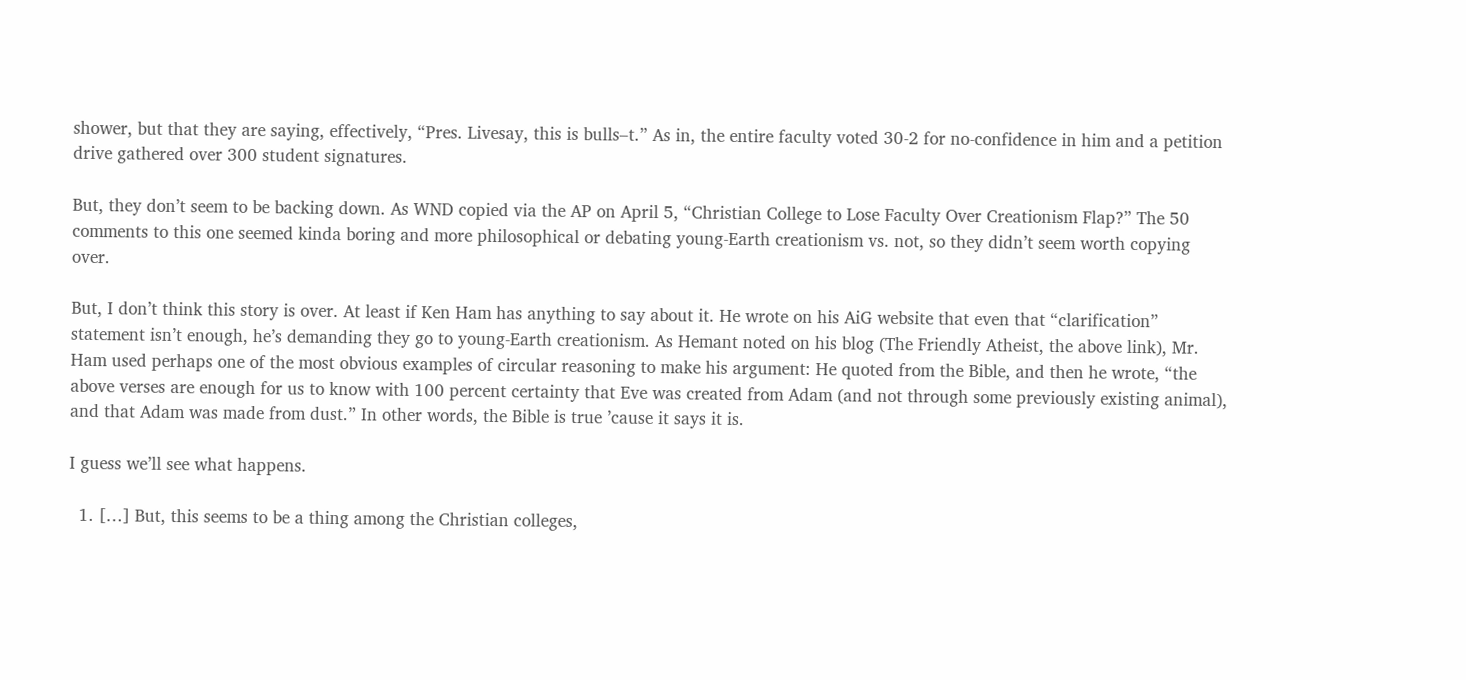shower, but that they are saying, effectively, “Pres. Livesay, this is bulls–t.” As in, the entire faculty voted 30-2 for no-confidence in him and a petition drive gathered over 300 student signatures.

But, they don’t seem to be backing down. As WND copied via the AP on April 5, “Christian College to Lose Faculty Over Creationism Flap?” The 50 comments to this one seemed kinda boring and more philosophical or debating young-Earth creationism vs. not, so they didn’t seem worth copying over.

But, I don’t think this story is over. At least if Ken Ham has anything to say about it. He wrote on his AiG website that even that “clarification” statement isn’t enough, he’s demanding they go to young-Earth creationism. As Hemant noted on his blog (The Friendly Atheist, the above link), Mr. Ham used perhaps one of the most obvious examples of circular reasoning to make his argument: He quoted from the Bible, and then he wrote, “the above verses are enough for us to know with 100 percent certainty that Eve was created from Adam (and not through some previously existing animal), and that Adam was made from dust.” In other words, the Bible is true ’cause it says it is.

I guess we’ll see what happens.

  1. […] But, this seems to be a thing among the Christian colleges,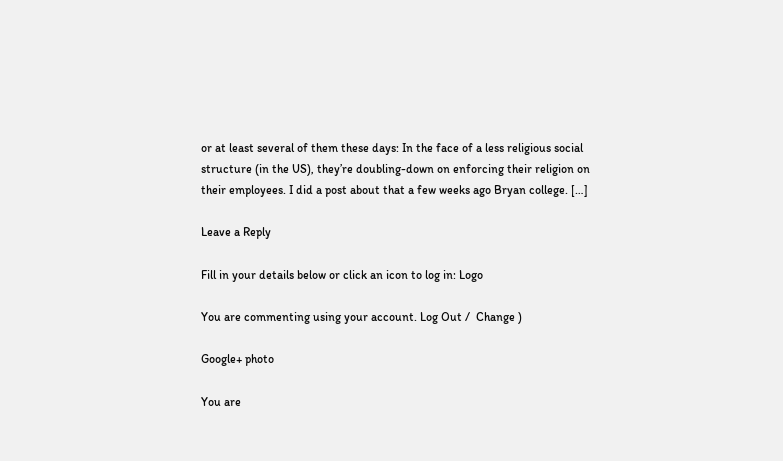or at least several of them these days: In the face of a less religious social structure (in the US), they’re doubling-down on enforcing their religion on their employees. I did a post about that a few weeks ago Bryan college. […]

Leave a Reply

Fill in your details below or click an icon to log in: Logo

You are commenting using your account. Log Out /  Change )

Google+ photo

You are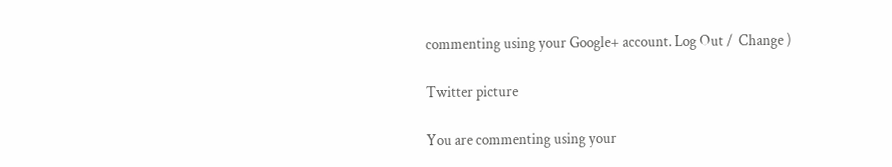commenting using your Google+ account. Log Out /  Change )

Twitter picture

You are commenting using your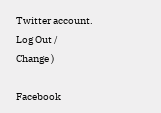Twitter account. Log Out /  Change )

Facebook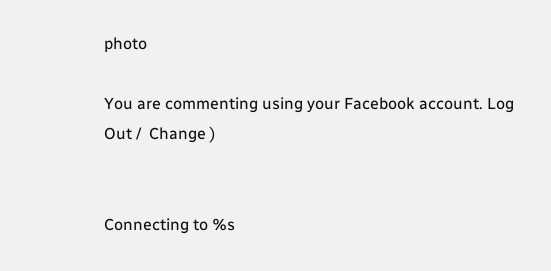photo

You are commenting using your Facebook account. Log Out /  Change )


Connecting to %s